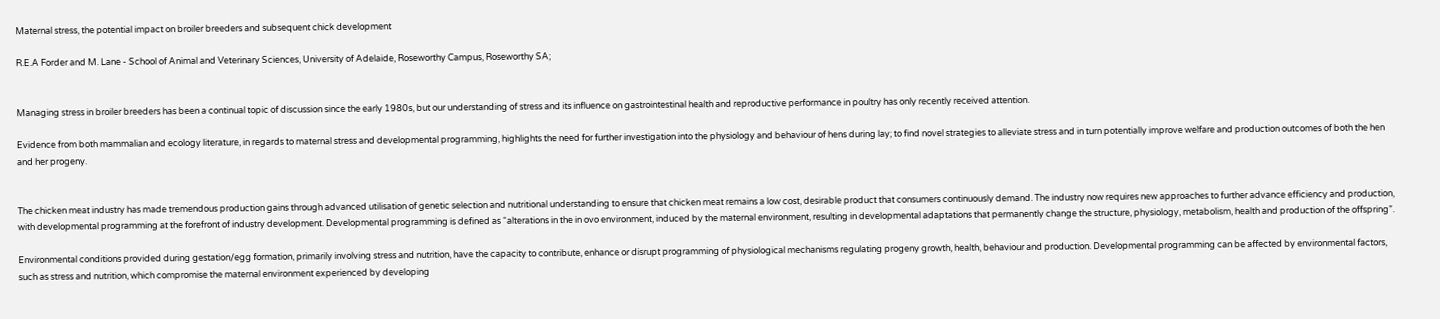Maternal stress, the potential impact on broiler breeders and subsequent chick development

R.E.A Forder and M. Lane - School of Animal and Veterinary Sciences, University of Adelaide, Roseworthy Campus, Roseworthy SA;


Managing stress in broiler breeders has been a continual topic of discussion since the early 1980s, but our understanding of stress and its influence on gastrointestinal health and reproductive performance in poultry has only recently received attention.

Evidence from both mammalian and ecology literature, in regards to maternal stress and developmental programming, highlights the need for further investigation into the physiology and behaviour of hens during lay; to find novel strategies to alleviate stress and in turn potentially improve welfare and production outcomes of both the hen and her progeny.


The chicken meat industry has made tremendous production gains through advanced utilisation of genetic selection and nutritional understanding to ensure that chicken meat remains a low cost, desirable product that consumers continuously demand. The industry now requires new approaches to further advance efficiency and production, with developmental programming at the forefront of industry development. Developmental programming is defined as “alterations in the in ovo environment, induced by the maternal environment, resulting in developmental adaptations that permanently change the structure, physiology, metabolism, health and production of the offspring”.

Environmental conditions provided during gestation/egg formation, primarily involving stress and nutrition, have the capacity to contribute, enhance or disrupt programming of physiological mechanisms regulating progeny growth, health, behaviour and production. Developmental programming can be affected by environmental factors, such as stress and nutrition, which compromise the maternal environment experienced by developing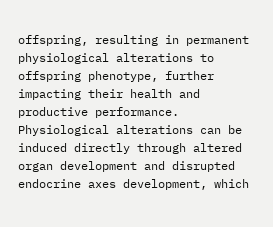offspring, resulting in permanent physiological alterations to offspring phenotype, further impacting their health and productive performance. Physiological alterations can be induced directly through altered organ development and disrupted endocrine axes development, which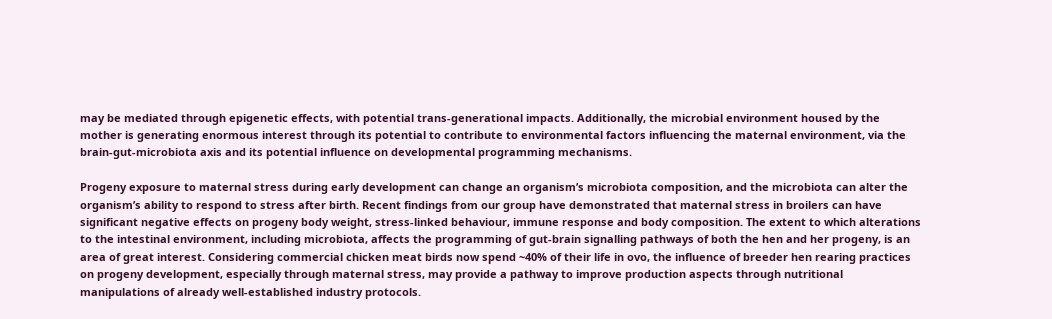may be mediated through epigenetic effects, with potential trans-generational impacts. Additionally, the microbial environment housed by the mother is generating enormous interest through its potential to contribute to environmental factors influencing the maternal environment, via the brain-gut-microbiota axis and its potential influence on developmental programming mechanisms.

Progeny exposure to maternal stress during early development can change an organism’s microbiota composition, and the microbiota can alter the organism’s ability to respond to stress after birth. Recent findings from our group have demonstrated that maternal stress in broilers can have significant negative effects on progeny body weight, stress-linked behaviour, immune response and body composition. The extent to which alterations to the intestinal environment, including microbiota, affects the programming of gut-brain signalling pathways of both the hen and her progeny, is an area of great interest. Considering commercial chicken meat birds now spend ~40% of their life in ovo, the influence of breeder hen rearing practices on progeny development, especially through maternal stress, may provide a pathway to improve production aspects through nutritional manipulations of already well-established industry protocols.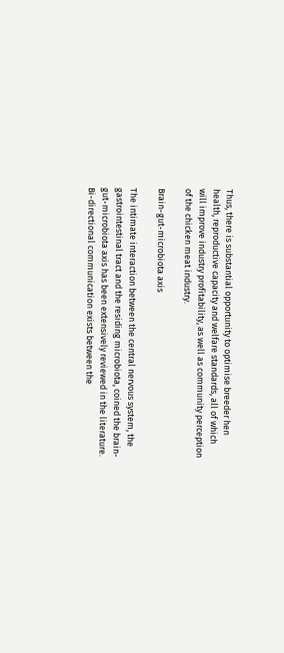Thus, there is substantial opportunity to optimise breeder hen health, reproductive capacity and welfare standards, all of which will improve industry profitability, as well as community perception of the chicken meat industry.

Brain-gut-microbiota axis

The intimate interaction between the central nervous system, the gastrointestinal tract and the residing microbiota, coined the brain-gut-microbiota axis has been extensively reviewed in the literature. Bi-directional communication exists between the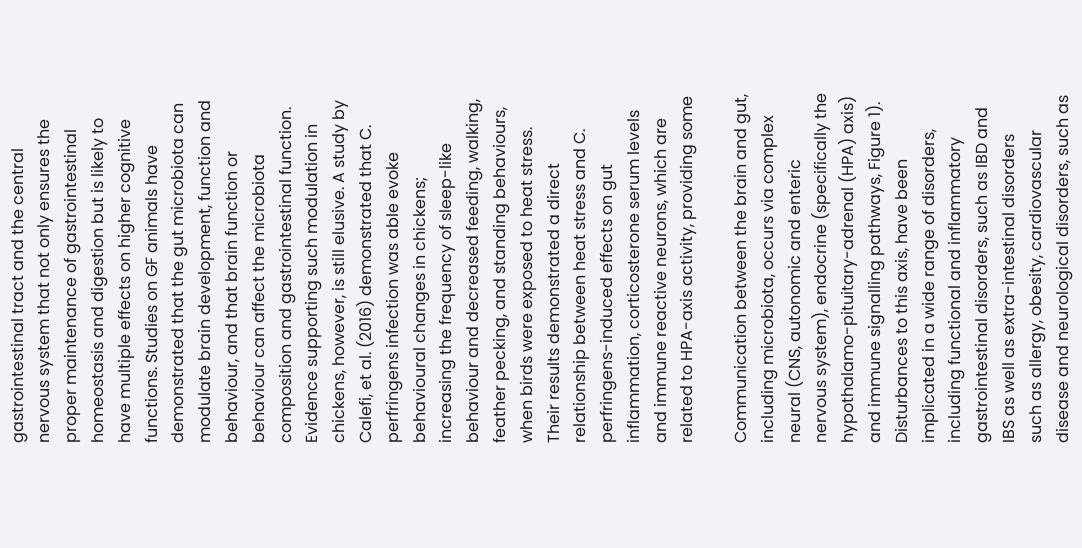gastrointestinal tract and the central nervous system that not only ensures the proper maintenance of gastrointestinal homeostasis and digestion but is likely to have multiple effects on higher cognitive functions. Studies on GF animals have demonstrated that the gut microbiota can modulate brain development, function and behaviour, and that brain function or behaviour can affect the microbiota composition and gastrointestinal function. Evidence supporting such modulation in chickens, however, is still elusive. A study by Calefi, et al. (2016) demonstrated that C. perfringens infection was able evoke behavioural changes in chickens; increasing the frequency of sleep-like behaviour and decreased feeding, walking, feather pecking, and standing behaviours, when birds were exposed to heat stress. Their results demonstrated a direct relationship between heat stress and C. perfringens-induced effects on gut inflammation, corticosterone serum levels and immune reactive neurons, which are related to HPA-axis activity, providing some

Communication between the brain and gut, including microbiota, occurs via complex neural (CNS, autonomic and enteric nervous system), endocrine (specifically the hypothalamo-pituitary-adrenal (HPA) axis) and immune signalling pathways, Figure 1). Disturbances to this axis, have been implicated in a wide range of disorders, including functional and inflammatory gastrointestinal disorders, such as IBD and IBS as well as extra-intestinal disorders such as allergy, obesity, cardiovascular disease and neurological disorders, such as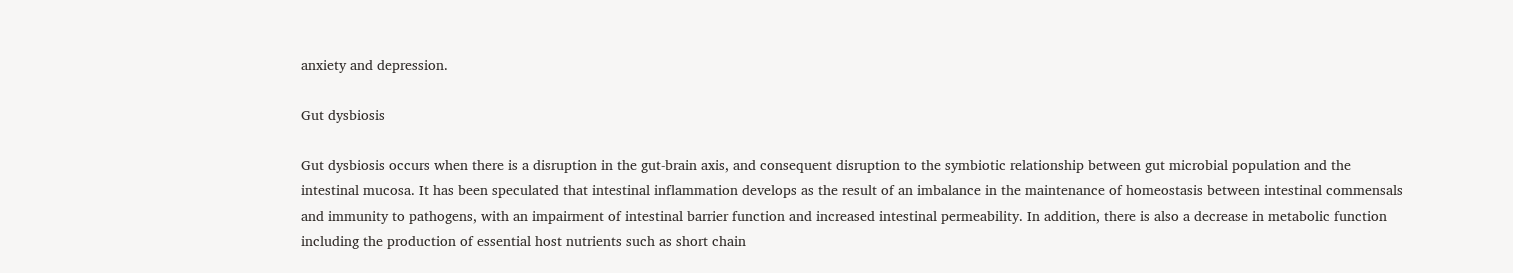anxiety and depression.

Gut dysbiosis

Gut dysbiosis occurs when there is a disruption in the gut-brain axis, and consequent disruption to the symbiotic relationship between gut microbial population and the intestinal mucosa. It has been speculated that intestinal inflammation develops as the result of an imbalance in the maintenance of homeostasis between intestinal commensals and immunity to pathogens, with an impairment of intestinal barrier function and increased intestinal permeability. In addition, there is also a decrease in metabolic function including the production of essential host nutrients such as short chain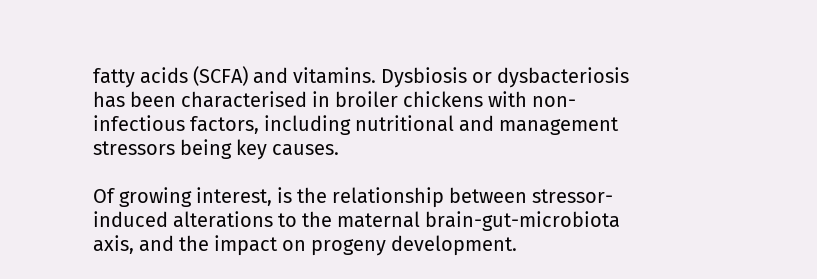fatty acids (SCFA) and vitamins. Dysbiosis or dysbacteriosis has been characterised in broiler chickens with non- infectious factors, including nutritional and management stressors being key causes.

Of growing interest, is the relationship between stressor-induced alterations to the maternal brain-gut-microbiota axis, and the impact on progeny development.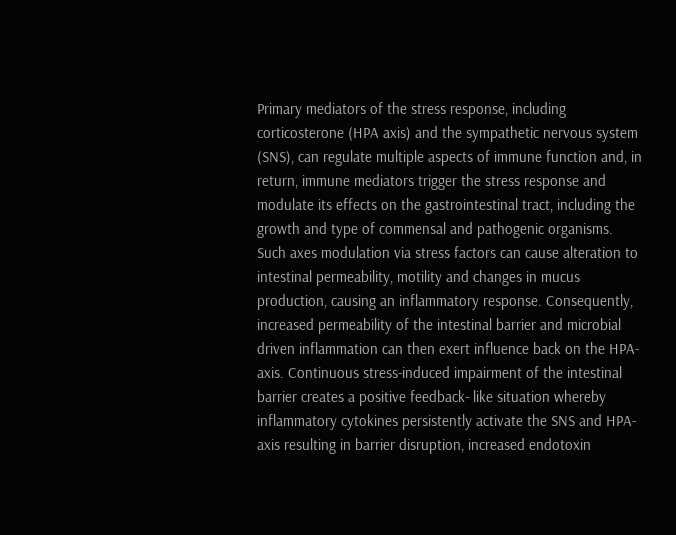Primary mediators of the stress response, including corticosterone (HPA axis) and the sympathetic nervous system (SNS), can regulate multiple aspects of immune function and, in return, immune mediators trigger the stress response and modulate its effects on the gastrointestinal tract, including the growth and type of commensal and pathogenic organisms. Such axes modulation via stress factors can cause alteration to intestinal permeability, motility and changes in mucus production, causing an inflammatory response. Consequently, increased permeability of the intestinal barrier and microbial driven inflammation can then exert influence back on the HPA- axis. Continuous stress-induced impairment of the intestinal barrier creates a positive feedback- like situation whereby inflammatory cytokines persistently activate the SNS and HPA-axis resulting in barrier disruption, increased endotoxin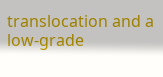translocation and a low-grade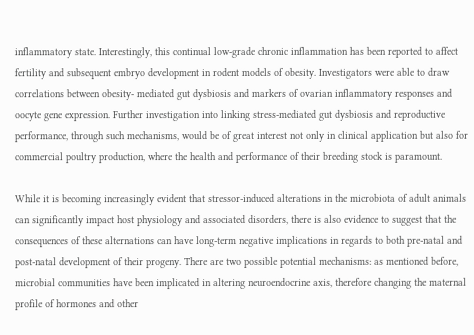inflammatory state. Interestingly, this continual low-grade chronic inflammation has been reported to affect fertility and subsequent embryo development in rodent models of obesity. Investigators were able to draw correlations between obesity- mediated gut dysbiosis and markers of ovarian inflammatory responses and oocyte gene expression. Further investigation into linking stress-mediated gut dysbiosis and reproductive performance, through such mechanisms, would be of great interest not only in clinical application but also for commercial poultry production, where the health and performance of their breeding stock is paramount.

While it is becoming increasingly evident that stressor-induced alterations in the microbiota of adult animals can significantly impact host physiology and associated disorders, there is also evidence to suggest that the consequences of these alternations can have long-term negative implications in regards to both pre-natal and post-natal development of their progeny. There are two possible potential mechanisms: as mentioned before, microbial communities have been implicated in altering neuroendocrine axis, therefore changing the maternal profile of hormones and other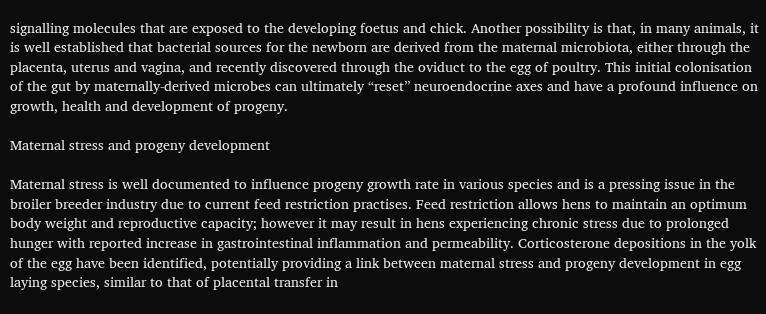signalling molecules that are exposed to the developing foetus and chick. Another possibility is that, in many animals, it is well established that bacterial sources for the newborn are derived from the maternal microbiota, either through the placenta, uterus and vagina, and recently discovered through the oviduct to the egg of poultry. This initial colonisation of the gut by maternally-derived microbes can ultimately “reset” neuroendocrine axes and have a profound influence on growth, health and development of progeny.

Maternal stress and progeny development

Maternal stress is well documented to influence progeny growth rate in various species and is a pressing issue in the broiler breeder industry due to current feed restriction practises. Feed restriction allows hens to maintain an optimum body weight and reproductive capacity; however it may result in hens experiencing chronic stress due to prolonged hunger with reported increase in gastrointestinal inflammation and permeability. Corticosterone depositions in the yolk of the egg have been identified, potentially providing a link between maternal stress and progeny development in egg laying species, similar to that of placental transfer in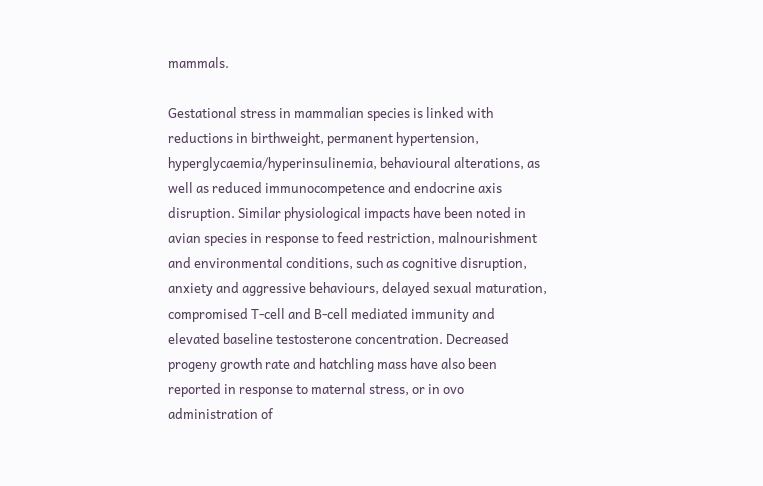mammals.

Gestational stress in mammalian species is linked with reductions in birthweight, permanent hypertension, hyperglycaemia/hyperinsulinemia, behavioural alterations, as well as reduced immunocompetence and endocrine axis disruption. Similar physiological impacts have been noted in avian species in response to feed restriction, malnourishment and environmental conditions, such as cognitive disruption, anxiety and aggressive behaviours, delayed sexual maturation, compromised T-cell and B-cell mediated immunity and elevated baseline testosterone concentration. Decreased progeny growth rate and hatchling mass have also been reported in response to maternal stress, or in ovo administration of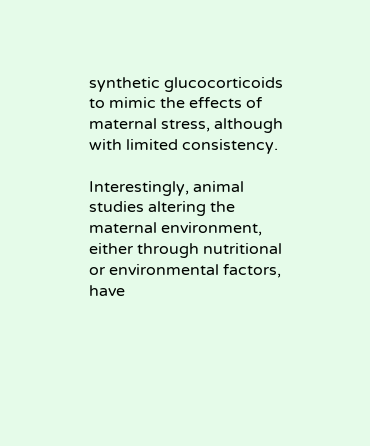synthetic glucocorticoids to mimic the effects of maternal stress, although with limited consistency.

Interestingly, animal studies altering the maternal environment, either through nutritional or environmental factors, have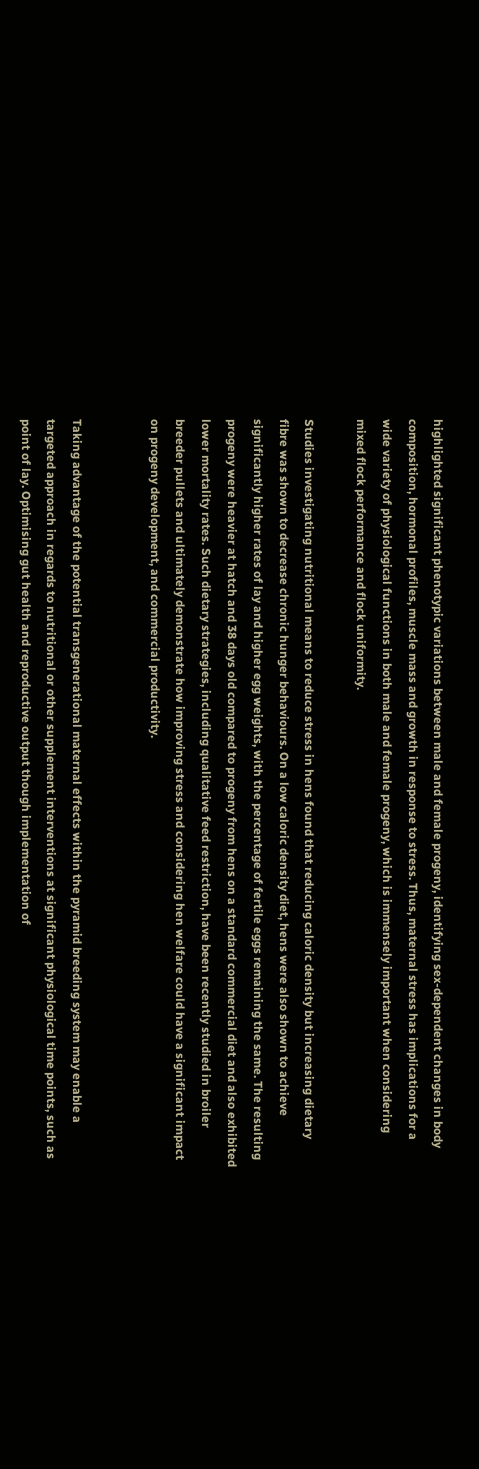highlighted significant phenotypic variations between male and female progeny, identifying sex-dependent changes in body composition, hormonal profiles, muscle mass and growth in response to stress. Thus, maternal stress has implications for a wide variety of physiological functions in both male and female progeny, which is immensely important when considering mixed flock performance and flock uniformity.

Studies investigating nutritional means to reduce stress in hens found that reducing caloric density but increasing dietary fibre was shown to decrease chronic hunger behaviours. On a low caloric density diet, hens were also shown to achieve significantly higher rates of lay and higher egg weights, with the percentage of fertile eggs remaining the same. The resulting progeny were heavier at hatch and 38 days old compared to progeny from hens on a standard commercial diet and also exhibited lower mortality rates. Such dietary strategies, including qualitative feed restriction, have been recently studied in broiler breeder pullets and ultimately demonstrate how improving stress and considering hen welfare could have a significant impact on progeny development, and commercial productivity.


Taking advantage of the potential transgenerational maternal effects within the pyramid breeding system may enable a targeted approach in regards to nutritional or other supplement interventions at significant physiological time points, such as point of lay. Optimising gut health and reproductive output though implementation of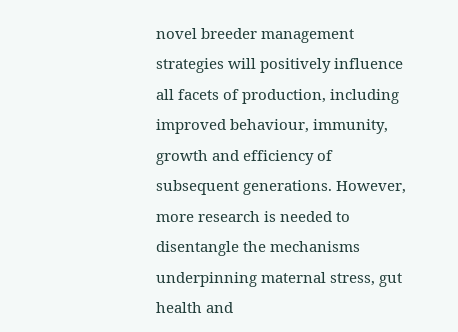novel breeder management strategies will positively influence all facets of production, including improved behaviour, immunity, growth and efficiency of subsequent generations. However, more research is needed to disentangle the mechanisms underpinning maternal stress, gut health and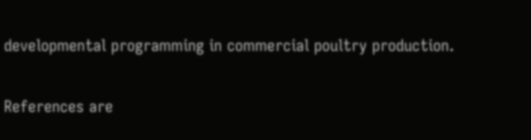developmental programming in commercial poultry production.

References are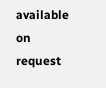available on request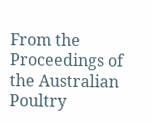From the Proceedings of the Australian Poultry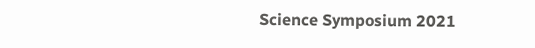Science Symposium 2021